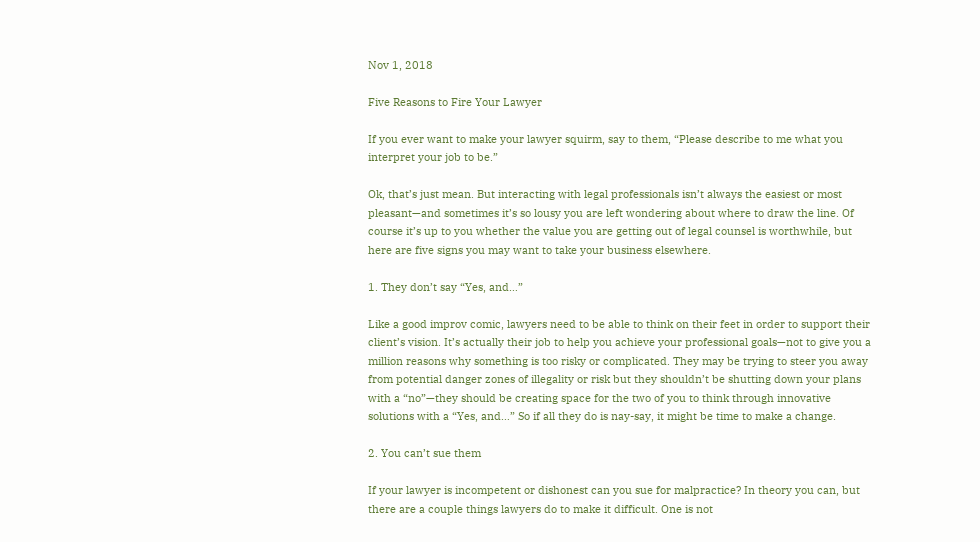Nov 1, 2018

Five Reasons to Fire Your Lawyer

If you ever want to make your lawyer squirm, say to them, “Please describe to me what you interpret your job to be.”

Ok, that’s just mean. But interacting with legal professionals isn’t always the easiest or most pleasant—and sometimes it’s so lousy you are left wondering about where to draw the line. Of course it’s up to you whether the value you are getting out of legal counsel is worthwhile, but here are five signs you may want to take your business elsewhere.

1. They don’t say “Yes, and…”

Like a good improv comic, lawyers need to be able to think on their feet in order to support their client’s vision. It’s actually their job to help you achieve your professional goals—not to give you a million reasons why something is too risky or complicated. They may be trying to steer you away from potential danger zones of illegality or risk but they shouldn’t be shutting down your plans with a “no”—they should be creating space for the two of you to think through innovative solutions with a “Yes, and…” So if all they do is nay-say, it might be time to make a change.

2. You can’t sue them

If your lawyer is incompetent or dishonest can you sue for malpractice? In theory you can, but there are a couple things lawyers do to make it difficult. One is not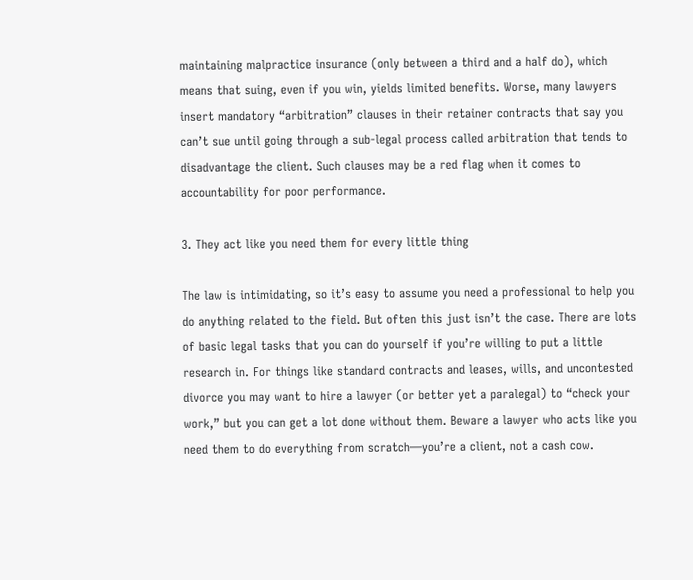maintaining malpractice insurance (only between a third and a half do), which means that suing, even if you win, yields limited benefits. Worse, many lawyers insert mandatory “arbitration” clauses in their retainer contracts that say you can’t sue until going through a sub-legal process called arbitration that tends to disadvantage the client. Such clauses may be a red flag when it comes to accountability for poor performance.

3. They act like you need them for every little thing

The law is intimidating, so it’s easy to assume you need a professional to help you do anything related to the field. But often this just isn’t the case. There are lots of basic legal tasks that you can do yourself if you’re willing to put a little research in. For things like standard contracts and leases, wills, and uncontested divorce you may want to hire a lawyer (or better yet a paralegal) to “check your work,” but you can get a lot done without them. Beware a lawyer who acts like you need them to do everything from scratch—you’re a client, not a cash cow.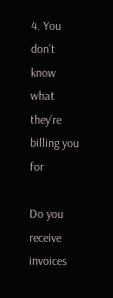4. You don’t know what they’re billing you for

Do you receive invoices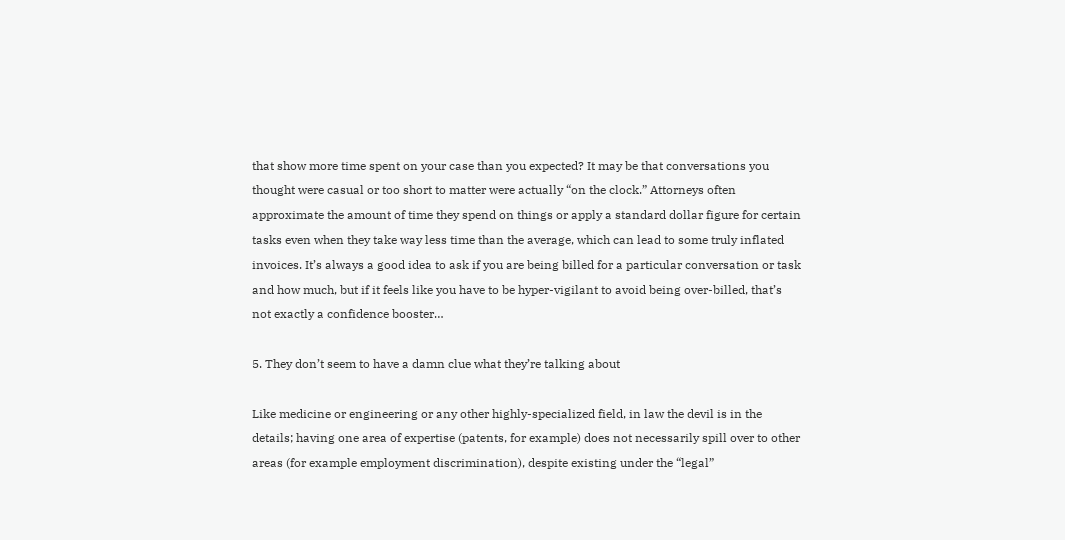that show more time spent on your case than you expected? It may be that conversations you thought were casual or too short to matter were actually “on the clock.” Attorneys often approximate the amount of time they spend on things or apply a standard dollar figure for certain tasks even when they take way less time than the average, which can lead to some truly inflated invoices. It’s always a good idea to ask if you are being billed for a particular conversation or task and how much, but if it feels like you have to be hyper-vigilant to avoid being over-billed, that’s not exactly a confidence booster…

5. They don’t seem to have a damn clue what they’re talking about

Like medicine or engineering or any other highly-specialized field, in law the devil is in the details; having one area of expertise (patents, for example) does not necessarily spill over to other areas (for example employment discrimination), despite existing under the “legal”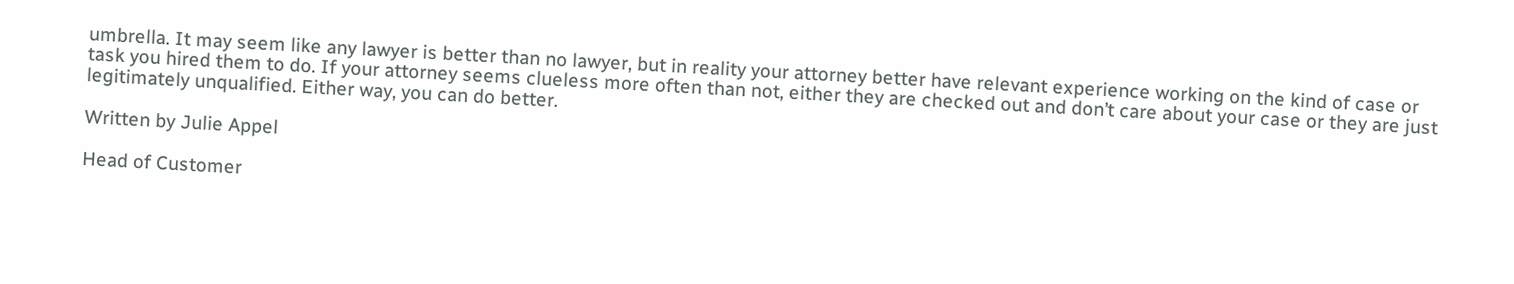umbrella. It may seem like any lawyer is better than no lawyer, but in reality your attorney better have relevant experience working on the kind of case or task you hired them to do. If your attorney seems clueless more often than not, either they are checked out and don’t care about your case or they are just legitimately unqualified. Either way, you can do better.

Written by Julie Appel

Head of Customer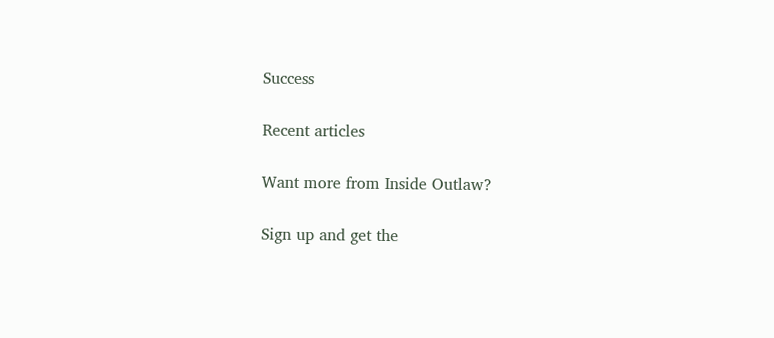Success

Recent articles

Want more from Inside Outlaw?

Sign up and get the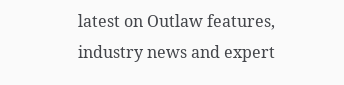latest on Outlaw features, industry news and expert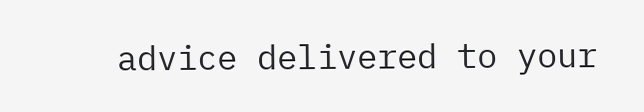advice delivered to your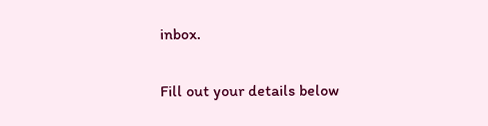inbox.

Fill out your details below